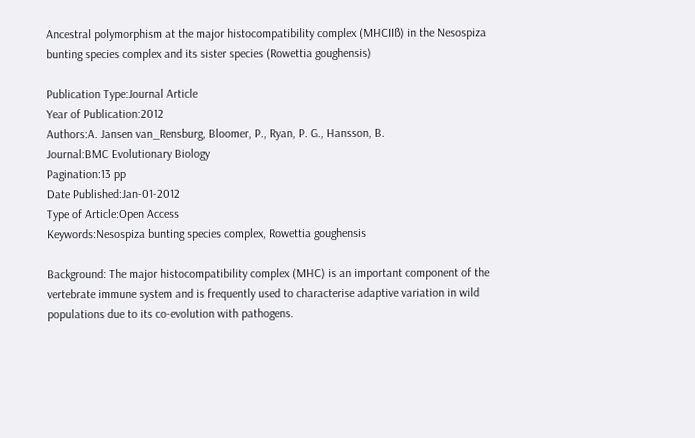Ancestral polymorphism at the major histocompatibility complex (MHCIIß) in the Nesospiza bunting species complex and its sister species (Rowettia goughensis)

Publication Type:Journal Article
Year of Publication:2012
Authors:A. Jansen van_Rensburg, Bloomer, P., Ryan, P. G., Hansson, B.
Journal:BMC Evolutionary Biology
Pagination:13 pp
Date Published:Jan-01-2012
Type of Article:Open Access
Keywords:Nesospiza bunting species complex, Rowettia goughensis

Background: The major histocompatibility complex (MHC) is an important component of the vertebrate immune system and is frequently used to characterise adaptive variation in wild populations due to its co-evolution with pathogens.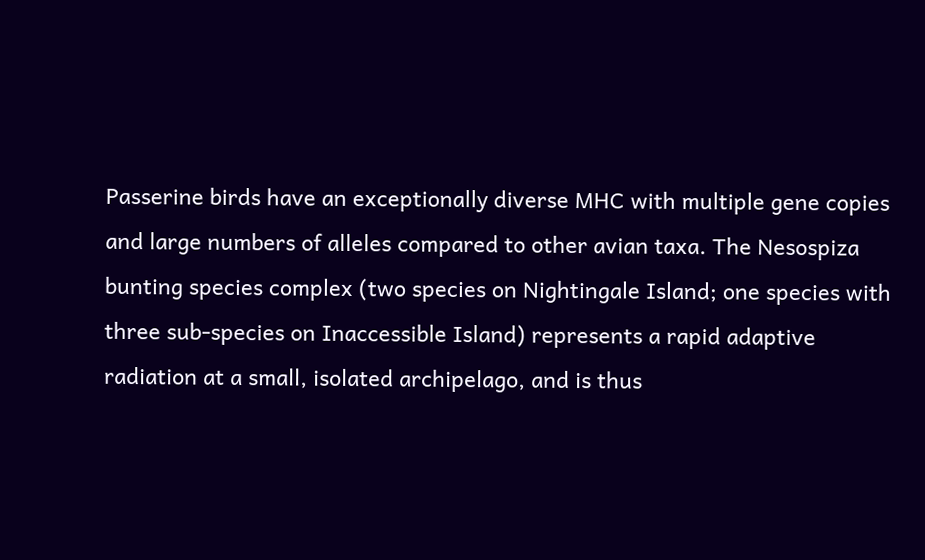Passerine birds have an exceptionally diverse MHC with multiple gene copies and large numbers of alleles compared to other avian taxa. The Nesospiza bunting species complex (two species on Nightingale Island; one species with three sub-species on Inaccessible Island) represents a rapid adaptive radiation at a small, isolated archipelago, and is thus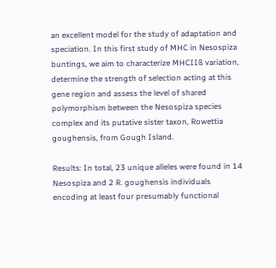an excellent model for the study of adaptation and speciation. In this first study of MHC in Nesospiza buntings, we aim to characterize MHCIIß variation, determine the strength of selection acting at this gene region and assess the level of shared polymorphism between the Nesospiza species complex and its putative sister taxon, Rowettia goughensis, from Gough Island.

Results: In total, 23 unique alleles were found in 14 Nesospiza and 2 R. goughensis individuals encoding at least four presumably functional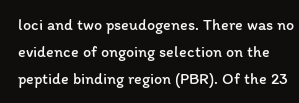loci and two pseudogenes. There was no evidence of ongoing selection on the peptide binding region (PBR). Of the 23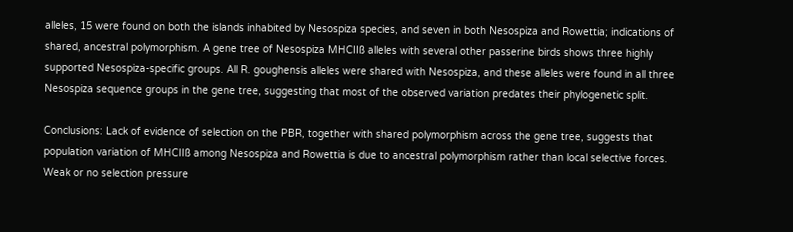alleles, 15 were found on both the islands inhabited by Nesospiza species, and seven in both Nesospiza and Rowettia; indications of shared, ancestral polymorphism. A gene tree of Nesospiza MHCIIß alleles with several other passerine birds shows three highly supported Nesospiza-specific groups. All R. goughensis alleles were shared with Nesospiza, and these alleles were found in all three Nesospiza sequence groups in the gene tree, suggesting that most of the observed variation predates their phylogenetic split.

Conclusions: Lack of evidence of selection on the PBR, together with shared polymorphism across the gene tree, suggests that population variation of MHCIIß among Nesospiza and Rowettia is due to ancestral polymorphism rather than local selective forces. Weak or no selection pressure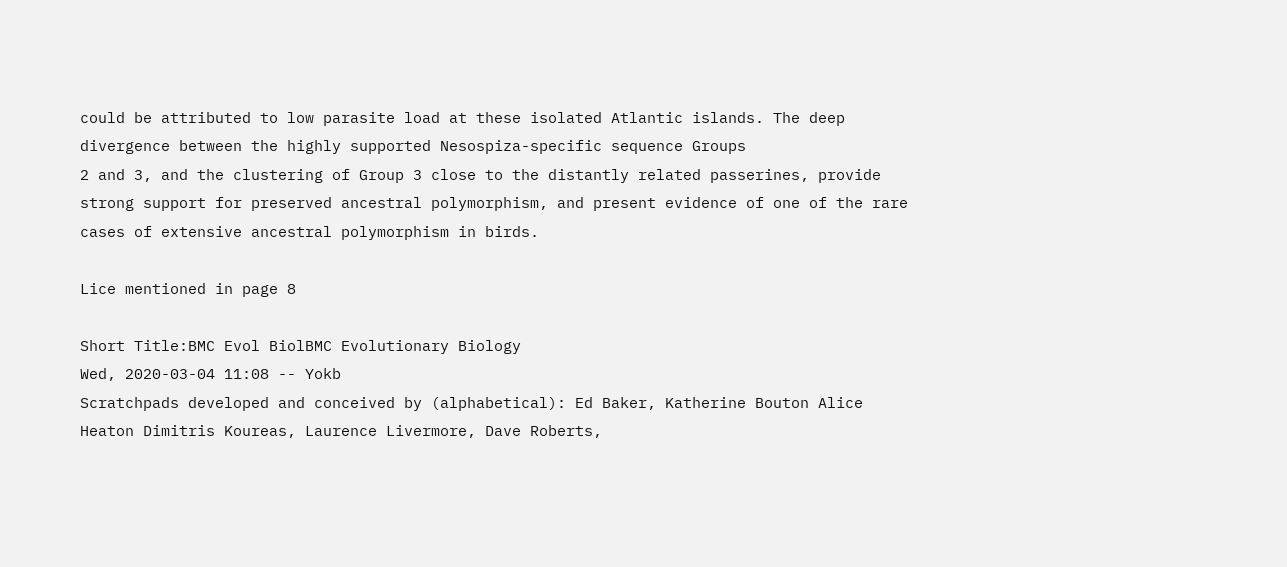could be attributed to low parasite load at these isolated Atlantic islands. The deep divergence between the highly supported Nesospiza-specific sequence Groups
2 and 3, and the clustering of Group 3 close to the distantly related passerines, provide strong support for preserved ancestral polymorphism, and present evidence of one of the rare cases of extensive ancestral polymorphism in birds.

Lice mentioned in page 8

Short Title:BMC Evol BiolBMC Evolutionary Biology
Wed, 2020-03-04 11:08 -- Yokb
Scratchpads developed and conceived by (alphabetical): Ed Baker, Katherine Bouton Alice Heaton Dimitris Koureas, Laurence Livermore, Dave Roberts,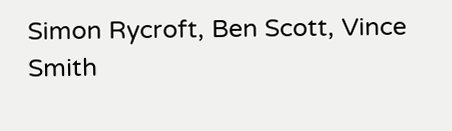Simon Rycroft, Ben Scott, Vince Smith